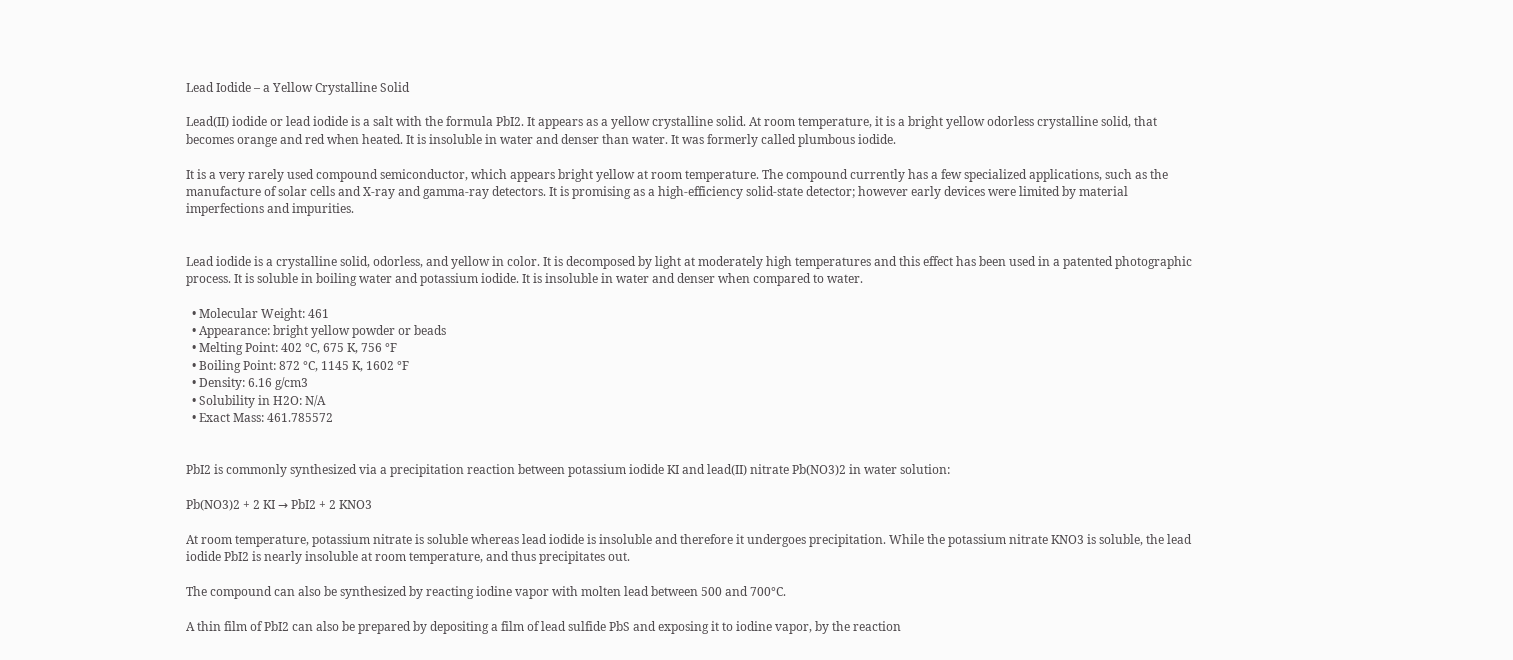Lead Iodide – a Yellow Crystalline Solid

Lead(II) iodide or lead iodide is a salt with the formula PbI2. It appears as a yellow crystalline solid. At room temperature, it is a bright yellow odorless crystalline solid, that becomes orange and red when heated. It is insoluble in water and denser than water. It was formerly called plumbous iodide.

It is a very rarely used compound semiconductor, which appears bright yellow at room temperature. The compound currently has a few specialized applications, such as the manufacture of solar cells and X-ray and gamma-ray detectors. It is promising as a high-efficiency solid-state detector; however early devices were limited by material imperfections and impurities.


Lead iodide is a crystalline solid, odorless, and yellow in color. It is decomposed by light at moderately high temperatures and this effect has been used in a patented photographic process. It is soluble in boiling water and potassium iodide. It is insoluble in water and denser when compared to water.

  • Molecular Weight: 461
  • Appearance: bright yellow powder or beads
  • Melting Point: 402 °C, 675 K, 756 °F
  • Boiling Point: 872 °C, 1145 K, 1602 °F
  • Density: 6.16 g/cm3
  • Solubility in H2O: N/A
  • Exact Mass: 461.785572


PbI2 is commonly synthesized via a precipitation reaction between potassium iodide KI and lead(II) nitrate Pb(NO3)2 in water solution:

Pb(NO3)2 + 2 KI → PbI2 + 2 KNO3

At room temperature, potassium nitrate is soluble whereas lead iodide is insoluble and therefore it undergoes precipitation. While the potassium nitrate KNO3 is soluble, the lead iodide PbI2 is nearly insoluble at room temperature, and thus precipitates out.

The compound can also be synthesized by reacting iodine vapor with molten lead between 500 and 700°C.

A thin film of PbI2 can also be prepared by depositing a film of lead sulfide PbS and exposing it to iodine vapor, by the reaction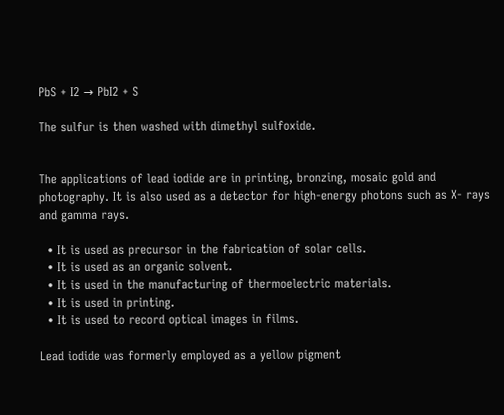PbS + I2 → PbI2 + S

The sulfur is then washed with dimethyl sulfoxide.


The applications of lead iodide are in printing, bronzing, mosaic gold and photography. It is also used as a detector for high-energy photons such as X- rays and gamma rays.

  • It is used as precursor in the fabrication of solar cells.
  • It is used as an organic solvent.
  • It is used in the manufacturing of thermoelectric materials.
  • It is used in printing.
  • It is used to record optical images in films.

Lead iodide was formerly employed as a yellow pigment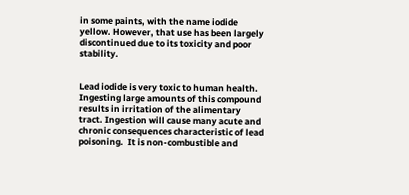in some paints, with the name iodide yellow. However, that use has been largely discontinued due to its toxicity and poor stability.


Lead iodide is very toxic to human health. Ingesting large amounts of this compound results in irritation of the alimentary tract. Ingestion will cause many acute and chronic consequences characteristic of lead poisoning.  It is non-combustible and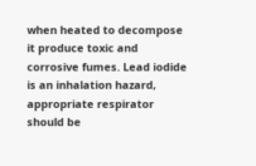when heated to decompose it produce toxic and corrosive fumes. Lead iodide is an inhalation hazard, appropriate respirator should be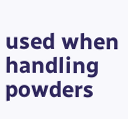used when handling powders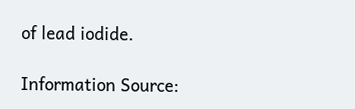of lead iodide.

Information Source: